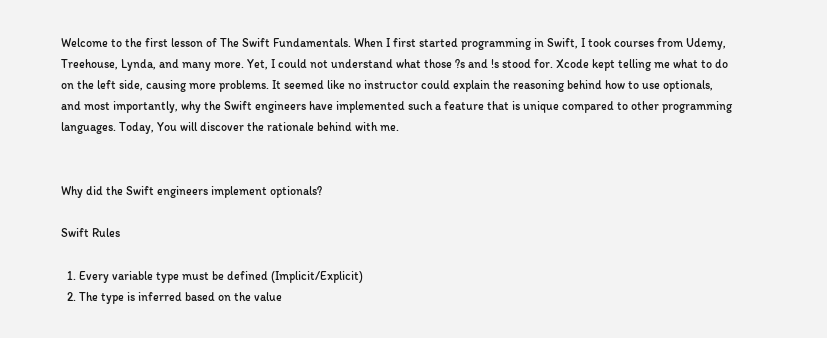Welcome to the first lesson of The Swift Fundamentals. When I first started programming in Swift, I took courses from Udemy, Treehouse, Lynda, and many more. Yet, I could not understand what those ?s and !s stood for. Xcode kept telling me what to do on the left side, causing more problems. It seemed like no instructor could explain the reasoning behind how to use optionals, and most importantly, why the Swift engineers have implemented such a feature that is unique compared to other programming languages. Today, You will discover the rationale behind with me.


Why did the Swift engineers implement optionals?

Swift Rules

  1. Every variable type must be defined (Implicit/Explicit)
  2. The type is inferred based on the value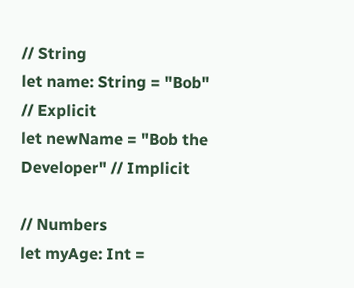// String
let name: String = "Bob"          // Explicit
let newName = "Bob the Developer" // Implicit

// Numbers
let myAge: Int =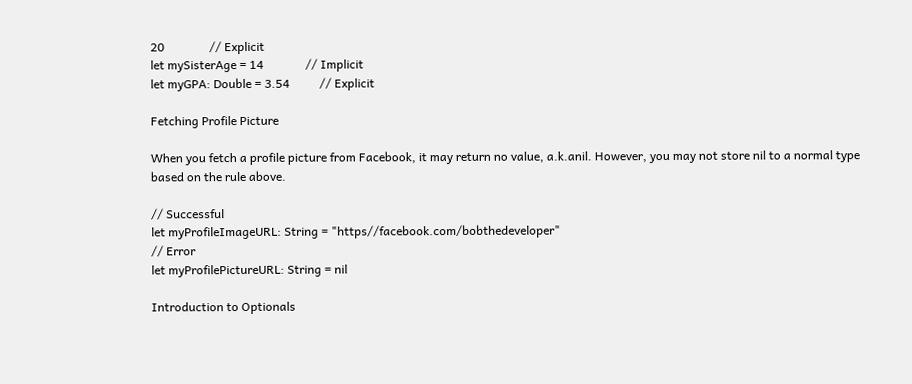20               // Explicit
let mySisterAge = 14              // Implicit
let myGPA: Double = 3.54          // Explicit

Fetching Profile Picture

When you fetch a profile picture from Facebook, it may return no value, a.k.anil. However, you may not store nil to a normal type based on the rule above.

// Successful
let myProfileImageURL: String = "https//facebook.com/bobthedeveloper"
// Error
let myProfilePictureURL: String = nil

Introduction to Optionals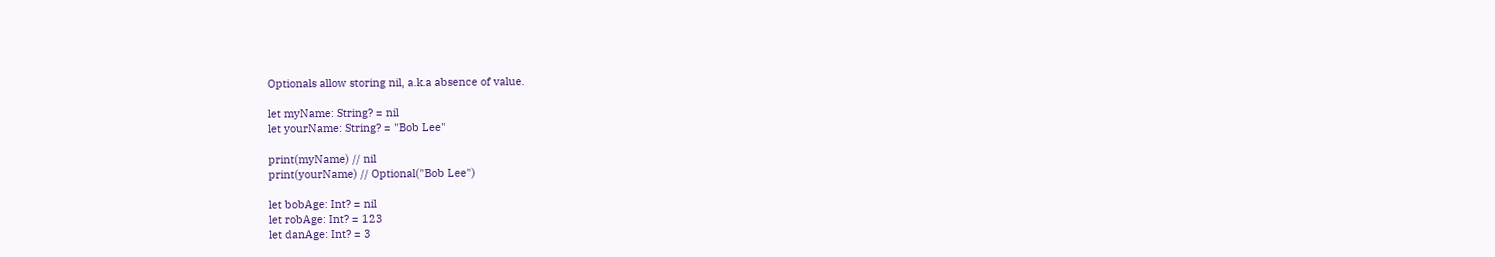Optionals allow storing nil, a.k.a absence of value.

let myName: String? = nil
let yourName: String? = "Bob Lee"

print(myName) // nil
print(yourName) // Optional("Bob Lee")

let bobAge: Int? = nil
let robAge: Int? = 123
let danAge: Int? = 3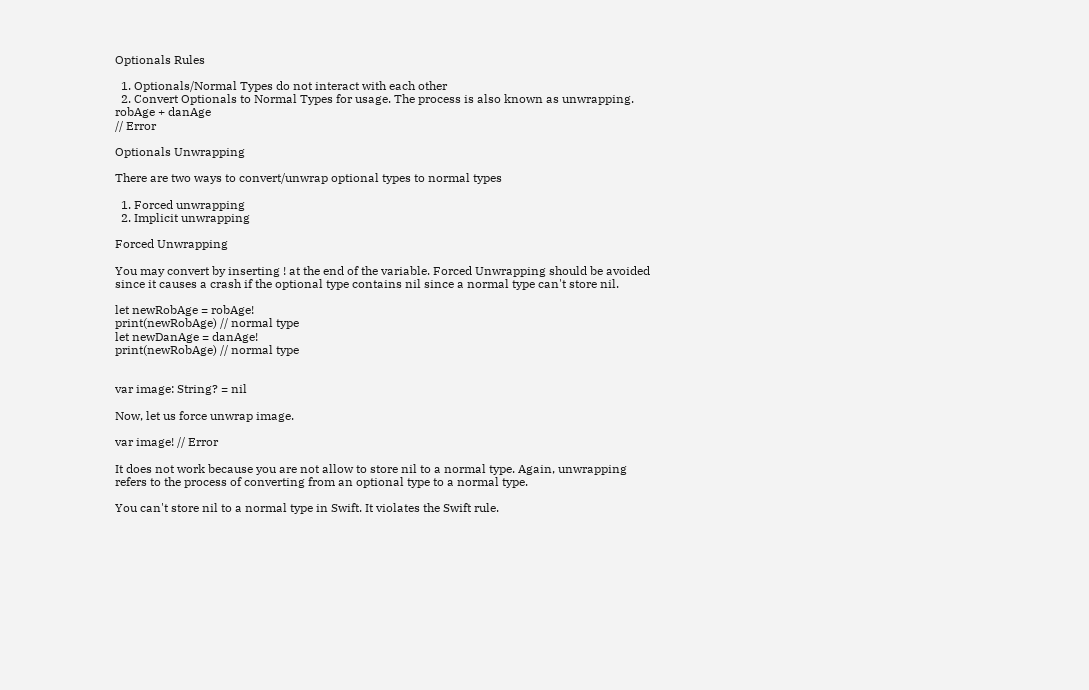Optionals Rules

  1. Optionals/Normal Types do not interact with each other
  2. Convert Optionals to Normal Types for usage. The process is also known as unwrapping.
robAge + danAge
// Error

Optionals Unwrapping

There are two ways to convert/unwrap optional types to normal types

  1. Forced unwrapping
  2. Implicit unwrapping

Forced Unwrapping

You may convert by inserting ! at the end of the variable. Forced Unwrapping should be avoided since it causes a crash if the optional type contains nil since a normal type can't store nil.

let newRobAge = robAge!
print(newRobAge) // normal type
let newDanAge = danAge!
print(newRobAge) // normal type


var image: String? = nil

Now, let us force unwrap image.

var image! // Error

It does not work because you are not allow to store nil to a normal type. Again, unwrapping refers to the process of converting from an optional type to a normal type.

You can't store nil to a normal type in Swift. It violates the Swift rule.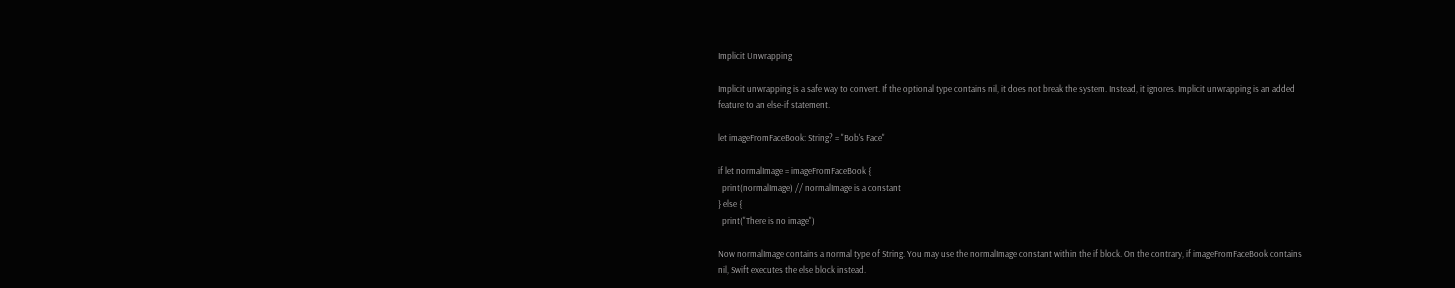Implicit Unwrapping

Implicit unwrapping is a safe way to convert. If the optional type contains nil, it does not break the system. Instead, it ignores. Implicit unwrapping is an added feature to an else-if statement.

let imageFromFaceBook: String? = "Bob's Face"

if let normalImage = imageFromFaceBook {
  print(normalImage) // normalImage is a constant
} else {
  print("There is no image")

Now normalImage contains a normal type of String. You may use the normalImage constant within the if block. On the contrary, if imageFromFaceBook contains nil, Swift executes the else block instead.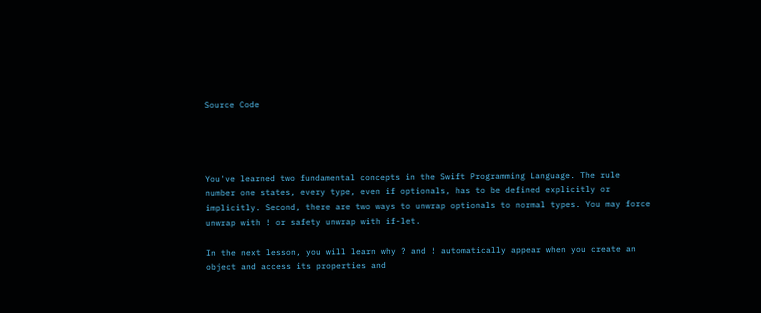Source Code




You've learned two fundamental concepts in the Swift Programming Language. The rule number one states, every type, even if optionals, has to be defined explicitly or implicitly. Second, there are two ways to unwrap optionals to normal types. You may force unwrap with ! or safety unwrap with if-let.

In the next lesson, you will learn why ? and ! automatically appear when you create an object and access its properties and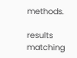methods.

results matching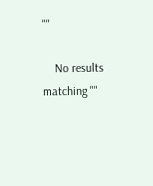""

    No results matching ""